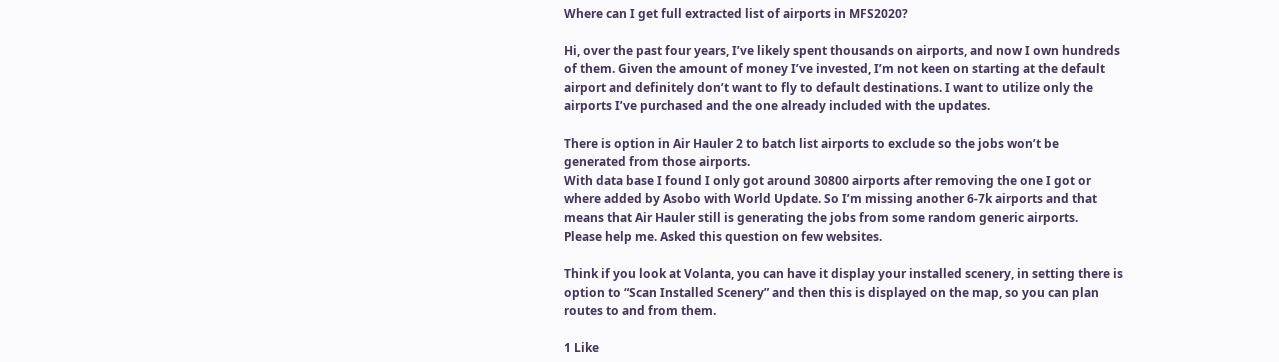Where can I get full extracted list of airports in MFS2020?

Hi, over the past four years, I’ve likely spent thousands on airports, and now I own hundreds of them. Given the amount of money I’ve invested, I’m not keen on starting at the default airport and definitely don’t want to fly to default destinations. I want to utilize only the airports I’ve purchased and the one already included with the updates.

There is option in Air Hauler 2 to batch list airports to exclude so the jobs won’t be generated from those airports.
With data base I found I only got around 30800 airports after removing the one I got or where added by Asobo with World Update. So I’m missing another 6-7k airports and that means that Air Hauler still is generating the jobs from some random generic airports.
Please help me. Asked this question on few websites.

Think if you look at Volanta, you can have it display your installed scenery, in setting there is option to “Scan Installed Scenery” and then this is displayed on the map, so you can plan routes to and from them.

1 Like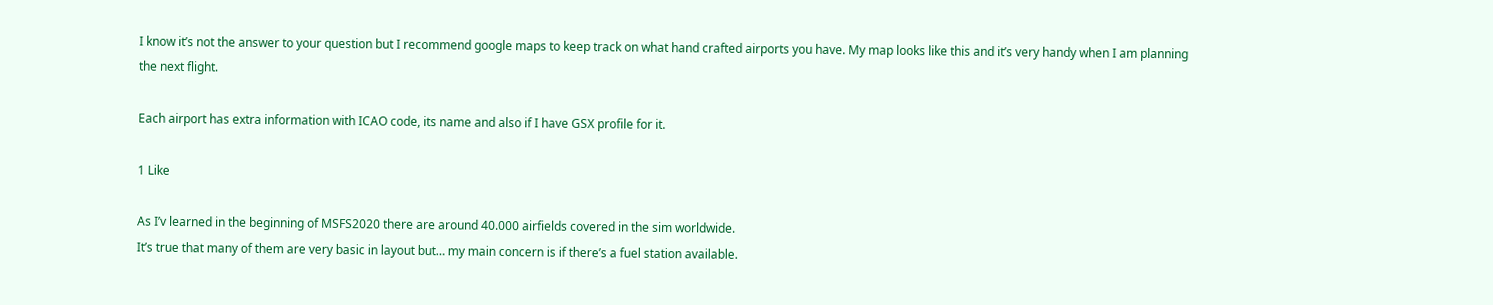I know it’s not the answer to your question but I recommend google maps to keep track on what hand crafted airports you have. My map looks like this and it’s very handy when I am planning the next flight.

Each airport has extra information with ICAO code, its name and also if I have GSX profile for it.

1 Like

As I’v learned in the beginning of MSFS2020 there are around 40.000 airfields covered in the sim worldwide.
It’s true that many of them are very basic in layout but… my main concern is if there’s a fuel station available.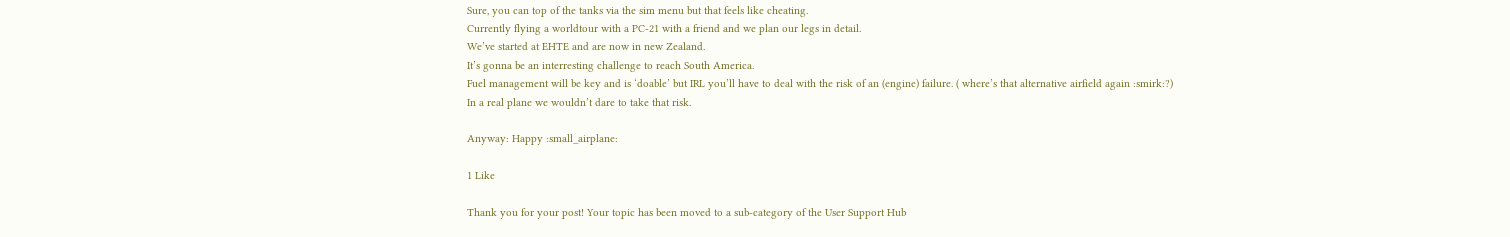Sure, you can top of the tanks via the sim menu but that feels like cheating.
Currently flying a worldtour with a PC-21 with a friend and we plan our legs in detail.
We’ve started at EHTE and are now in new Zealand.
It’s gonna be an interresting challenge to reach South America.
Fuel management will be key and is ‘doable’ but IRL you’ll have to deal with the risk of an (engine) failure. ( where’s that alternative airfield again :smirk:?)
In a real plane we wouldn’t dare to take that risk.

Anyway: Happy :small_airplane:

1 Like

Thank you for your post! Your topic has been moved to a sub-category of the User Support Hub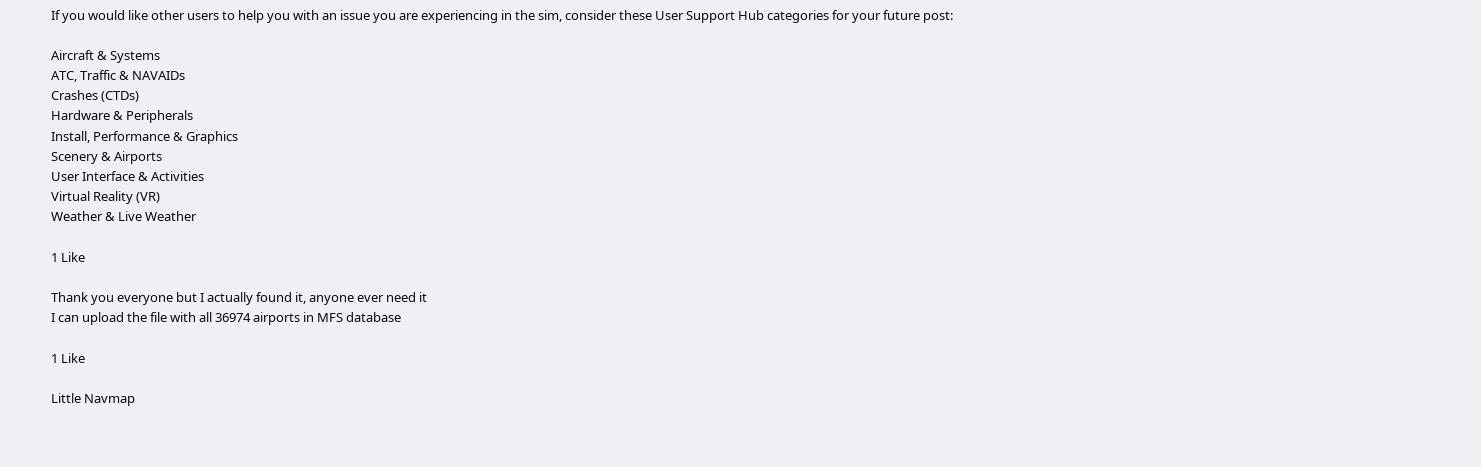If you would like other users to help you with an issue you are experiencing in the sim, consider these User Support Hub categories for your future post:

Aircraft & Systems
ATC, Traffic & NAVAIDs
Crashes (CTDs)
Hardware & Peripherals
Install, Performance & Graphics
Scenery & Airports
User Interface & Activities
Virtual Reality (VR)
Weather & Live Weather

1 Like

Thank you everyone but I actually found it, anyone ever need it
I can upload the file with all 36974 airports in MFS database

1 Like

Little Navmap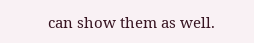can show them as well.